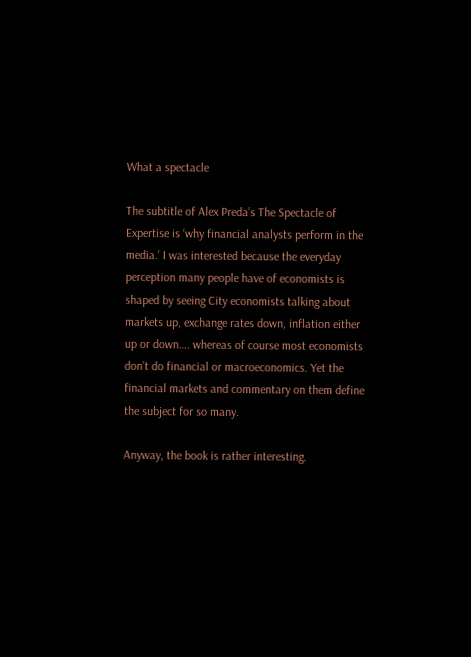What a spectacle

The subtitle of Alex Preda’s The Spectacle of Expertise is ‘why financial analysts perform in the media.’ I was interested because the everyday perception many people have of economists is shaped by seeing City economists talking about markets up, exchange rates down, inflation either up or down…. whereas of course most economists don’t do financial or macroeconomics. Yet the financial markets and commentary on them define the subject for so many.

Anyway, the book is rather interesting.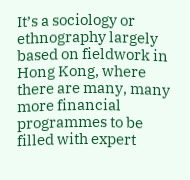It’s a sociology or ethnography largely based on fieldwork in Hong Kong, where there are many, many more financial programmes to be filled with expert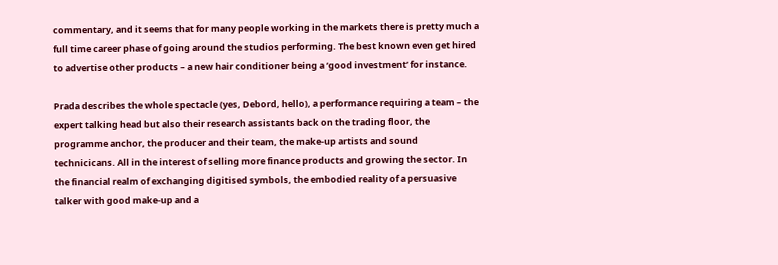commentary, and it seems that for many people working in the markets there is pretty much a full time career phase of going around the studios performing. The best known even get hired to advertise other products – a new hair conditioner being a ‘good investment’ for instance.

Prada describes the whole spectacle (yes, Debord, hello), a performance requiring a team – the expert talking head but also their research assistants back on the trading floor, the programme anchor, the producer and their team, the make-up artists and sound technicicans. All in the interest of selling more finance products and growing the sector. In the financial realm of exchanging digitised symbols, the embodied reality of a persuasive talker with good make-up and a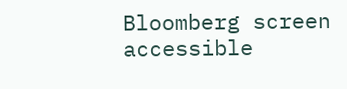Bloomberg screen accessible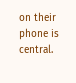on their phone is central.